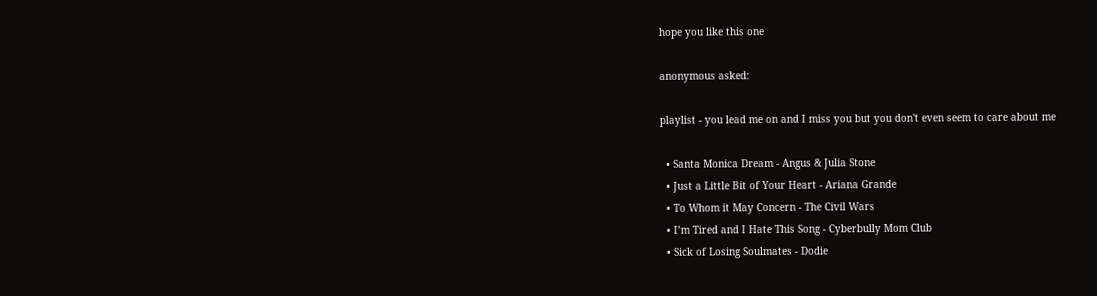hope you like this one

anonymous asked:

playlist - you lead me on and I miss you but you don't even seem to care about me

  • Santa Monica Dream - Angus & Julia Stone
  • Just a Little Bit of Your Heart - Ariana Grande
  • To Whom it May Concern - The Civil Wars
  • I’m Tired and I Hate This Song - Cyberbully Mom Club
  • Sick of Losing Soulmates - Dodie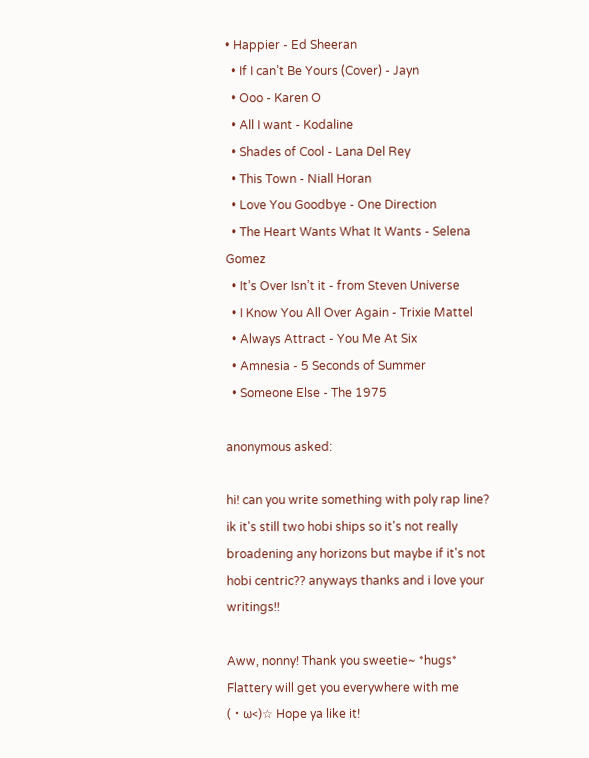• Happier - Ed Sheeran
  • If I can’t Be Yours (Cover) - Jayn
  • Ooo - Karen O
  • All I want - Kodaline
  • Shades of Cool - Lana Del Rey
  • This Town - Niall Horan
  • Love You Goodbye - One Direction
  • The Heart Wants What It Wants - Selena Gomez
  • It’s Over Isn’t it - from Steven Universe
  • I Know You All Over Again - Trixie Mattel
  • Always Attract - You Me At Six
  • Amnesia - 5 Seconds of Summer
  • Someone Else - The 1975

anonymous asked:

hi! can you write something with poly rap line? ik it's still two hobi ships so it's not really broadening any horizons but maybe if it's not hobi centric?? anyways thanks and i love your writings!!

Aww, nonny! Thank you sweetie~ *hugs* Flattery will get you everywhere with me (・ω<)☆ Hope ya like it!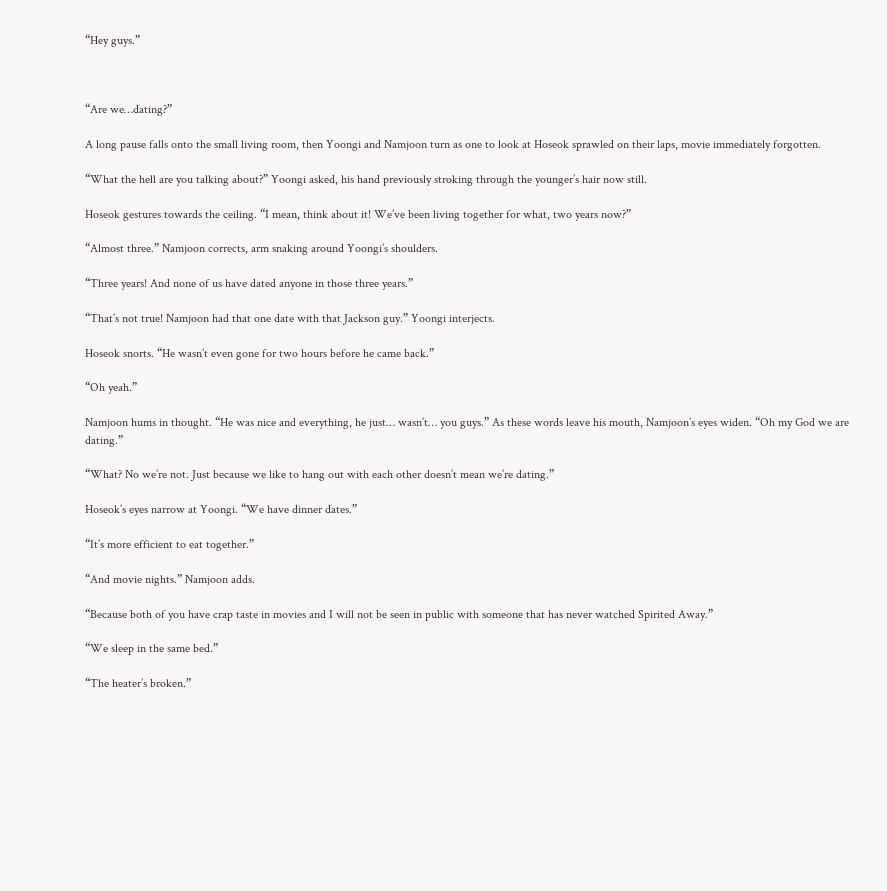“Hey guys.”



“Are we…dating?”

A long pause falls onto the small living room, then Yoongi and Namjoon turn as one to look at Hoseok sprawled on their laps, movie immediately forgotten.

“What the hell are you talking about?” Yoongi asked, his hand previously stroking through the younger’s hair now still.

Hoseok gestures towards the ceiling. “I mean, think about it! We’ve been living together for what, two years now?”

“Almost three.” Namjoon corrects, arm snaking around Yoongi’s shoulders.

“Three years! And none of us have dated anyone in those three years.”

“That’s not true! Namjoon had that one date with that Jackson guy.” Yoongi interjects.

Hoseok snorts. “He wasn’t even gone for two hours before he came back.”

“Oh yeah.”

Namjoon hums in thought. “He was nice and everything, he just… wasn’t… you guys.” As these words leave his mouth, Namjoon’s eyes widen. “Oh my God we are dating.”

“What? No we’re not. Just because we like to hang out with each other doesn’t mean we’re dating.”

Hoseok’s eyes narrow at Yoongi. “We have dinner dates.”

“It’s more efficient to eat together.”

“And movie nights.” Namjoon adds.

“Because both of you have crap taste in movies and I will not be seen in public with someone that has never watched Spirited Away.”

“We sleep in the same bed.”

“The heater’s broken.”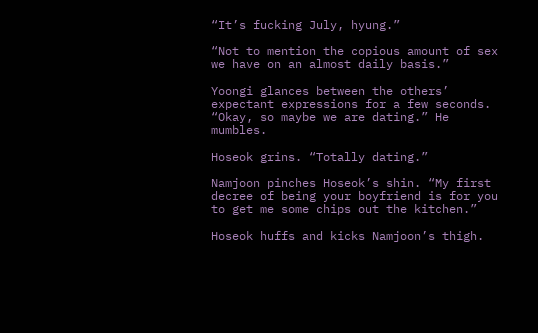“It’s fucking July, hyung.”

“Not to mention the copious amount of sex we have on an almost daily basis.”

Yoongi glances between the others’ expectant expressions for a few seconds. “Okay, so maybe we are dating.” He mumbles.

Hoseok grins. “Totally dating.”

Namjoon pinches Hoseok’s shin. “My first decree of being your boyfriend is for you to get me some chips out the kitchen.”

Hoseok huffs and kicks Namjoon’s thigh.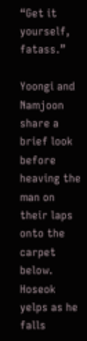“Get it yourself, fatass.”

Yoongi and Namjoon share a brief look before heaving the man on their laps onto the carpet below. Hoseok yelps as he falls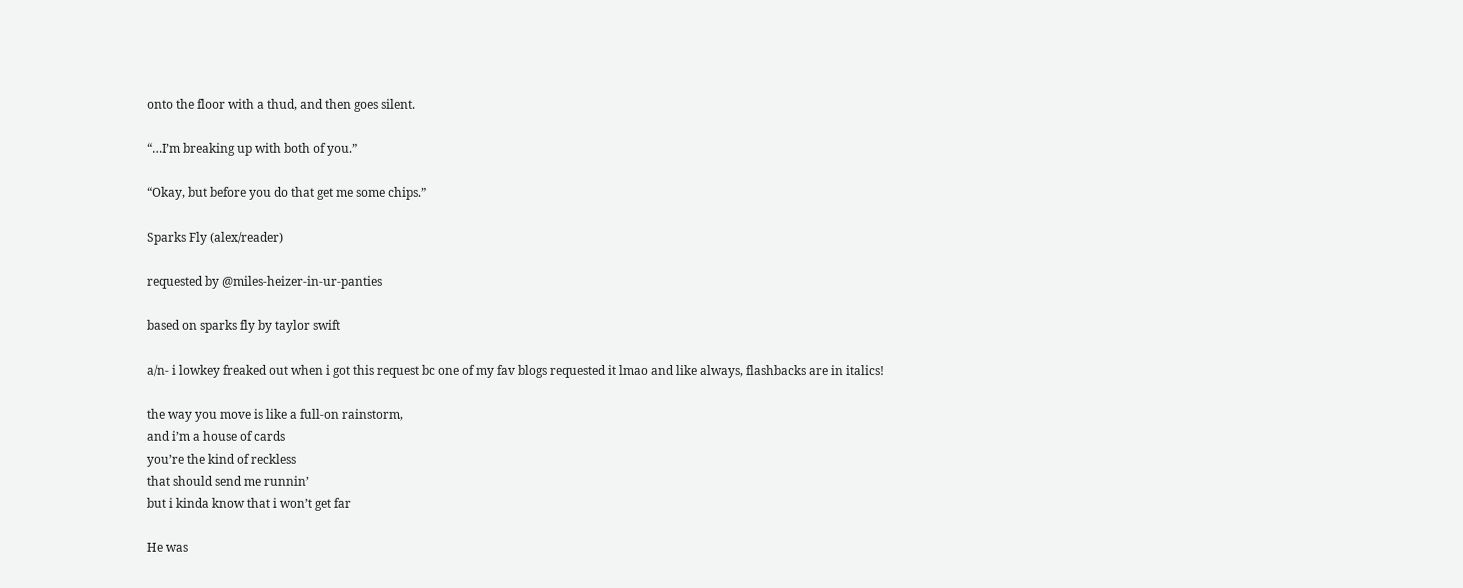onto the floor with a thud, and then goes silent.

“…I’m breaking up with both of you.”

“Okay, but before you do that get me some chips.”

Sparks Fly (alex/reader)

requested by @miles-heizer-in-ur-panties

based on sparks fly by taylor swift

a/n- i lowkey freaked out when i got this request bc one of my fav blogs requested it lmao and like always, flashbacks are in italics!

the way you move is like a full-on rainstorm,
and i’m a house of cards
you’re the kind of reckless
that should send me runnin’
but i kinda know that i won’t get far

He was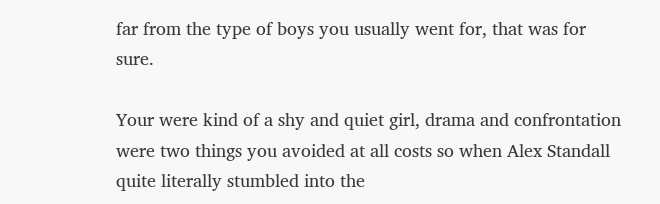far from the type of boys you usually went for, that was for sure.

Your were kind of a shy and quiet girl, drama and confrontation were two things you avoided at all costs so when Alex Standall quite literally stumbled into the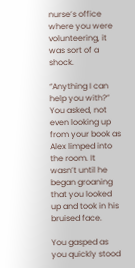nurse’s office where you were volunteering, it was sort of a shock.

“Anything I can help you with?” You asked, not even looking up from your book as Alex limped into the room. It wasn’t until he began groaning that you looked up and took in his bruised face.

You gasped as you quickly stood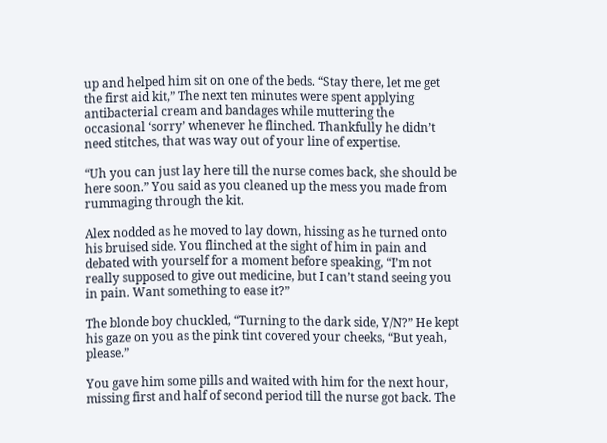up and helped him sit on one of the beds. “Stay there, let me get the first aid kit,” The next ten minutes were spent applying antibacterial cream and bandages while muttering the occasional ‘sorry’ whenever he flinched. Thankfully he didn’t need stitches, that was way out of your line of expertise.

“Uh you can just lay here till the nurse comes back, she should be here soon.” You said as you cleaned up the mess you made from rummaging through the kit.

Alex nodded as he moved to lay down, hissing as he turned onto his bruised side. You flinched at the sight of him in pain and debated with yourself for a moment before speaking, “I’m not really supposed to give out medicine, but I can’t stand seeing you in pain. Want something to ease it?”

The blonde boy chuckled, “Turning to the dark side, Y/N?” He kept his gaze on you as the pink tint covered your cheeks, “But yeah, please.”

You gave him some pills and waited with him for the next hour, missing first and half of second period till the nurse got back. The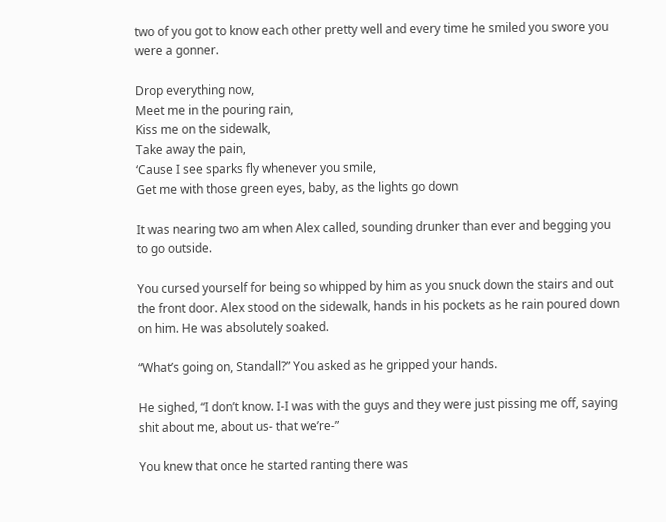two of you got to know each other pretty well and every time he smiled you swore you were a gonner.

Drop everything now,
Meet me in the pouring rain,
Kiss me on the sidewalk,
Take away the pain,
‘Cause I see sparks fly whenever you smile,
Get me with those green eyes, baby, as the lights go down

It was nearing two am when Alex called, sounding drunker than ever and begging you to go outside.

You cursed yourself for being so whipped by him as you snuck down the stairs and out the front door. Alex stood on the sidewalk, hands in his pockets as he rain poured down on him. He was absolutely soaked.

“What’s going on, Standall?” You asked as he gripped your hands.

He sighed, “I don’t know. I-I was with the guys and they were just pissing me off, saying shit about me, about us- that we’re-”

You knew that once he started ranting there was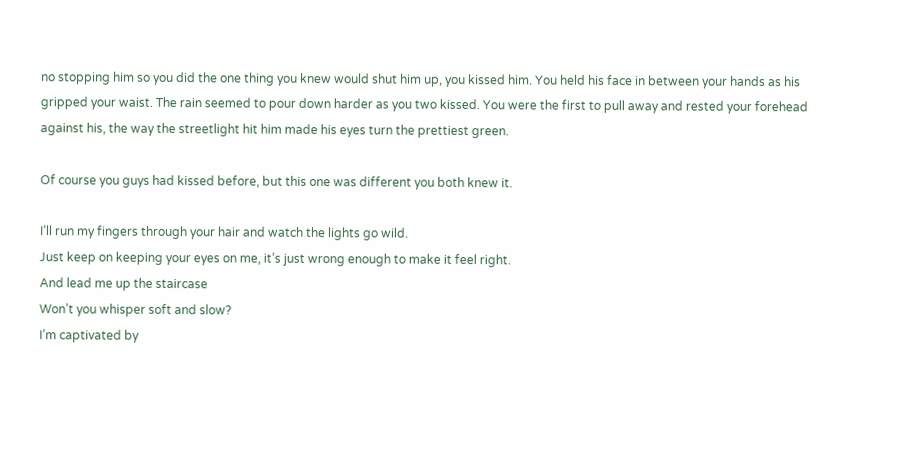no stopping him so you did the one thing you knew would shut him up, you kissed him. You held his face in between your hands as his gripped your waist. The rain seemed to pour down harder as you two kissed. You were the first to pull away and rested your forehead against his, the way the streetlight hit him made his eyes turn the prettiest green.

Of course you guys had kissed before, but this one was different you both knew it.

I’ll run my fingers through your hair and watch the lights go wild.
Just keep on keeping your eyes on me, it’s just wrong enough to make it feel right.
And lead me up the staircase
Won’t you whisper soft and slow?
I’m captivated by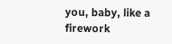you, baby, like a firework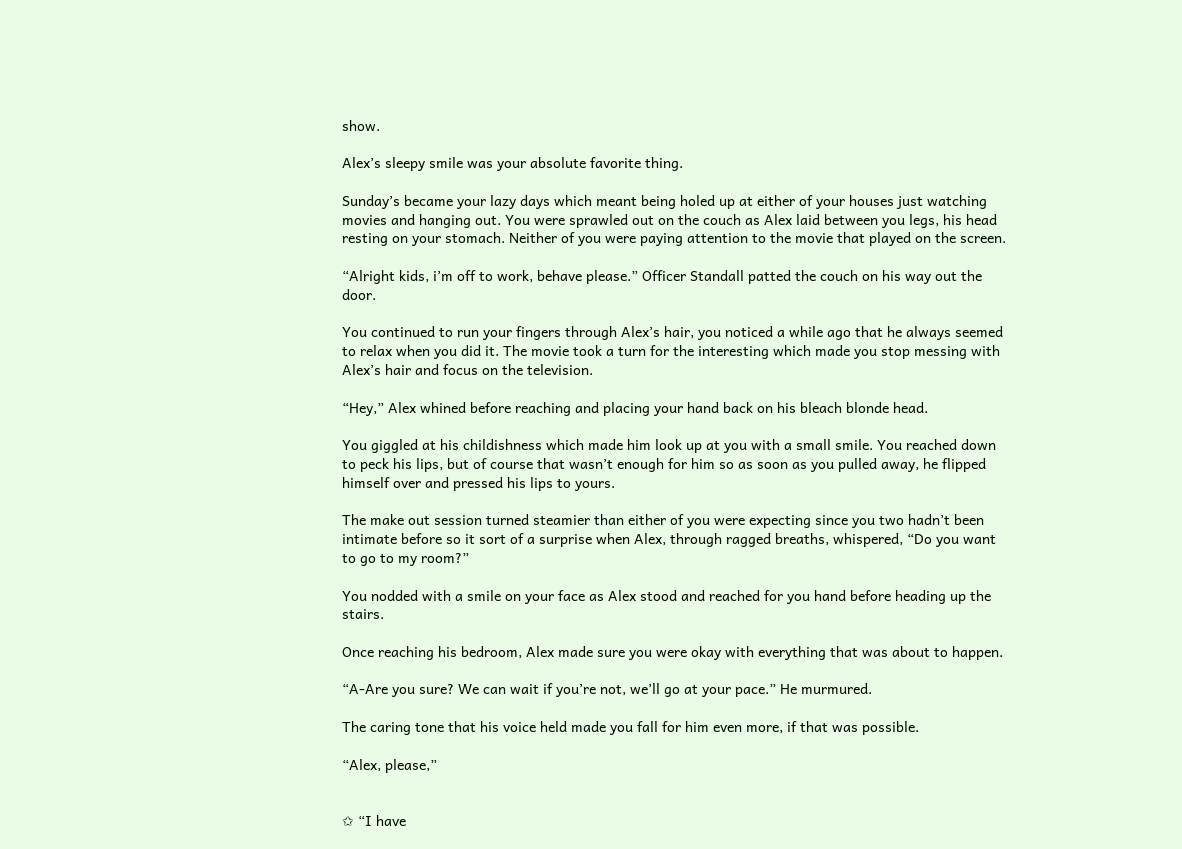show.

Alex’s sleepy smile was your absolute favorite thing.

Sunday’s became your lazy days which meant being holed up at either of your houses just watching movies and hanging out. You were sprawled out on the couch as Alex laid between you legs, his head resting on your stomach. Neither of you were paying attention to the movie that played on the screen.

“Alright kids, i’m off to work, behave please.” Officer Standall patted the couch on his way out the door.

You continued to run your fingers through Alex’s hair, you noticed a while ago that he always seemed to relax when you did it. The movie took a turn for the interesting which made you stop messing with Alex’s hair and focus on the television.

“Hey,” Alex whined before reaching and placing your hand back on his bleach blonde head.

You giggled at his childishness which made him look up at you with a small smile. You reached down to peck his lips, but of course that wasn’t enough for him so as soon as you pulled away, he flipped himself over and pressed his lips to yours.

The make out session turned steamier than either of you were expecting since you two hadn’t been intimate before so it sort of a surprise when Alex, through ragged breaths, whispered, “Do you want to go to my room?”

You nodded with a smile on your face as Alex stood and reached for you hand before heading up the stairs.

Once reaching his bedroom, Alex made sure you were okay with everything that was about to happen.

“A-Are you sure? We can wait if you’re not, we’ll go at your pace.” He murmured.

The caring tone that his voice held made you fall for him even more, if that was possible.

“Alex, please,”


✩ “I have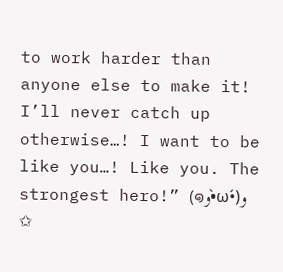to work harder than anyone else to make it! I’ll never catch up otherwise…! I want to be like you…! Like you. The strongest hero!” (๑و•̀ω•́)و  ✩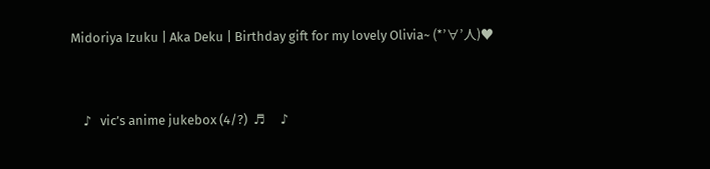Midoriya Izuku | Aka Deku | Birthday gift for my lovely Olivia~ (*’∀’人)♥


    ♪   vic’s anime jukebox (4/?)  ♬     ♪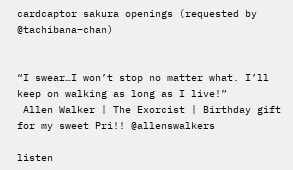cardcaptor sakura openings (requested by @tachibana–chan)


“I swear…I won’t stop no matter what. I’ll keep on walking as long as I live!”
 Allen Walker | The Exorcist | Birthday gift for my sweet Pri!! @allenswalkers

listen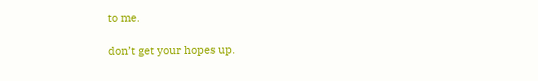to me.

don’t get your hopes up.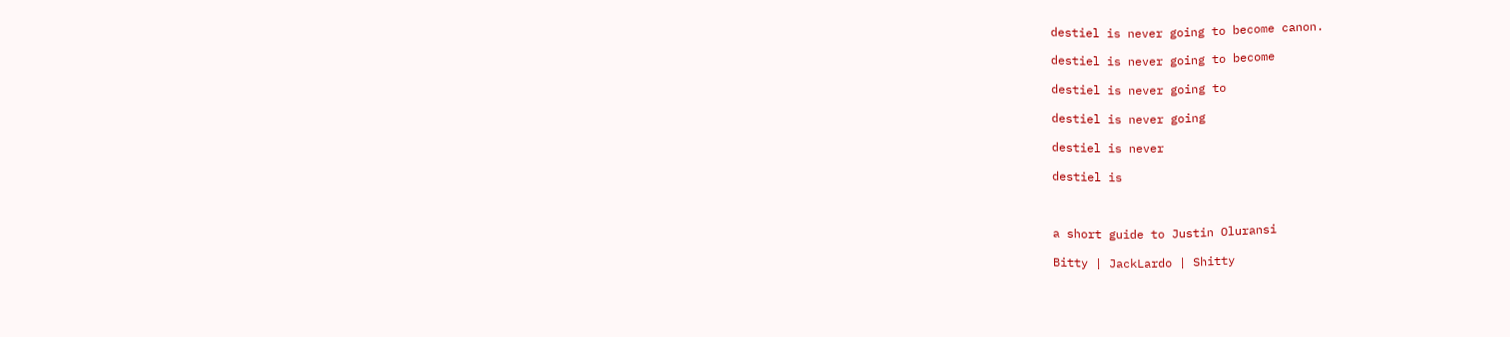destiel is never going to become canon.

destiel is never going to become

destiel is never going to

destiel is never going

destiel is never

destiel is



a short guide to Justin Oluransi

Bitty | JackLardo | Shitty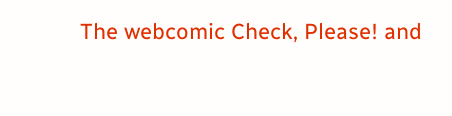The webcomic Check, Please! and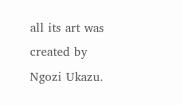all its art was created by Ngozi Ukazu.